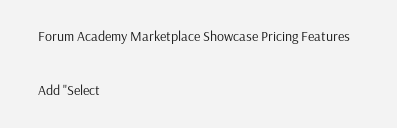Forum Academy Marketplace Showcase Pricing Features

Add "Select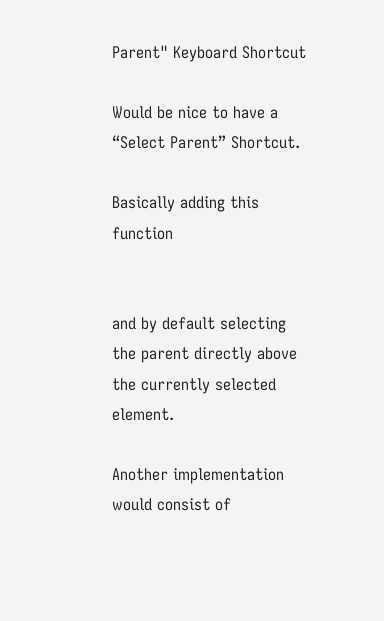Parent" Keyboard Shortcut

Would be nice to have a “Select Parent” Shortcut.

Basically adding this function


and by default selecting the parent directly above the currently selected element.

Another implementation would consist of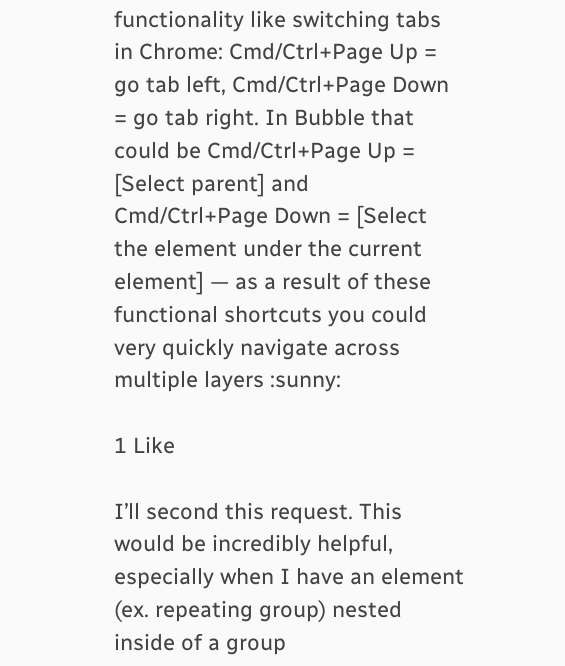functionality like switching tabs in Chrome: Cmd/Ctrl+Page Up = go tab left, Cmd/Ctrl+Page Down = go tab right. In Bubble that could be Cmd/Ctrl+Page Up = [Select parent] and Cmd/Ctrl+Page Down = [Select the element under the current element] — as a result of these functional shortcuts you could very quickly navigate across multiple layers :sunny:

1 Like

I’ll second this request. This would be incredibly helpful, especially when I have an element (ex. repeating group) nested inside of a group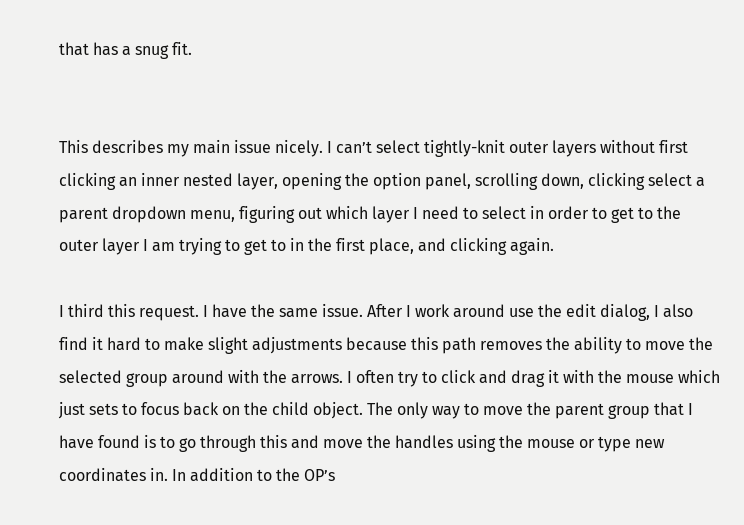that has a snug fit.


This describes my main issue nicely. I can’t select tightly-knit outer layers without first clicking an inner nested layer, opening the option panel, scrolling down, clicking select a parent dropdown menu, figuring out which layer I need to select in order to get to the outer layer I am trying to get to in the first place, and clicking again.

I third this request. I have the same issue. After I work around use the edit dialog, I also find it hard to make slight adjustments because this path removes the ability to move the selected group around with the arrows. I often try to click and drag it with the mouse which just sets to focus back on the child object. The only way to move the parent group that I have found is to go through this and move the handles using the mouse or type new coordinates in. In addition to the OP’s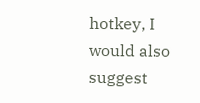hotkey, I would also suggest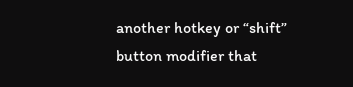another hotkey or “shift” button modifier that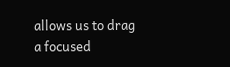allows us to drag a focused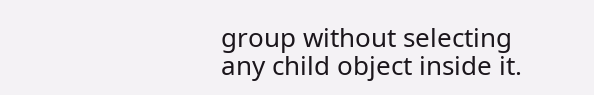group without selecting any child object inside it.